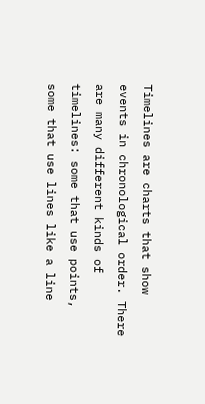Timelines are charts that show events in chronological order. There are many different kinds of timelines: some that use points, some that use lines like a line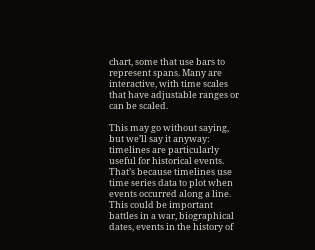chart, some that use bars to represent spans. Many are interactive, with time scales that have adjustable ranges or can be scaled.

This may go without saying, but we’ll say it anyway: timelines are particularly useful for historical events. That’s because timelines use time series data to plot when events occurred along a line. This could be important battles in a war, biographical dates, events in the history of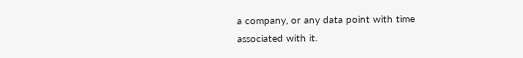a company, or any data point with time associated with it.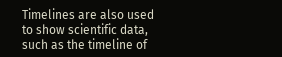Timelines are also used to show scientific data, such as the timeline of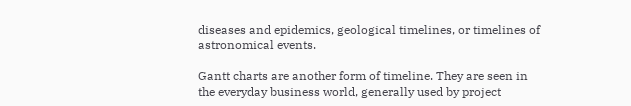diseases and epidemics, geological timelines, or timelines of astronomical events.

Gantt charts are another form of timeline. They are seen in the everyday business world, generally used by project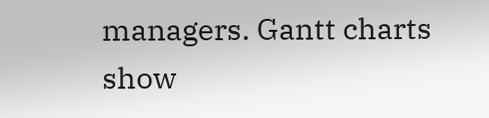managers. Gantt charts show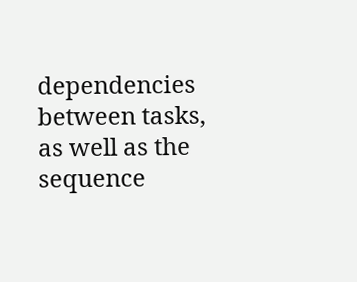dependencies between tasks, as well as the sequence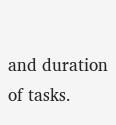and duration of tasks.